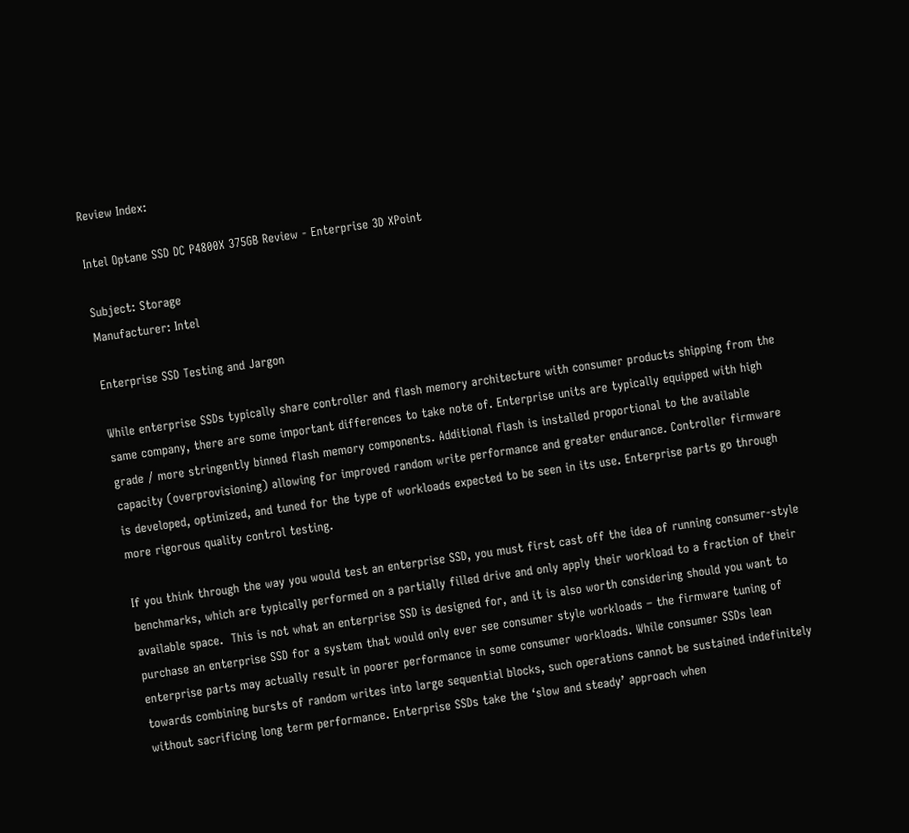Review Index:

Intel Optane SSD DC P4800X 375GB Review - Enterprise 3D XPoint

Subject: Storage
Manufacturer: Intel

Enterprise SSD Testing and Jargon

While enterprise SSDs typically share controller and flash memory architecture with consumer products shipping from the same company, there are some important differences to take note of. Enterprise units are typically equipped with high grade / more stringently binned flash memory components. Additional flash is installed proportional to the available capacity (overprovisioning) allowing for improved random write performance and greater endurance. Controller firmware is developed, optimized, and tuned for the type of workloads expected to be seen in its use. Enterprise parts go through more rigorous quality control testing.

If you think through the way you would test an enterprise SSD, you must first cast off the idea of running consumer-style benchmarks, which are typically performed on a partially filled drive and only apply their workload to a fraction of their available space.  This is not what an enterprise SSD is designed for, and it is also worth considering should you want to purchase an enterprise SSD for a system that would only ever see consumer style workloads – the firmware tuning of enterprise parts may actually result in poorer performance in some consumer workloads. While consumer SSDs lean towards combining bursts of random writes into large sequential blocks, such operations cannot be sustained indefinitely without sacrificing long term performance. Enterprise SSDs take the ‘slow and steady’ approach when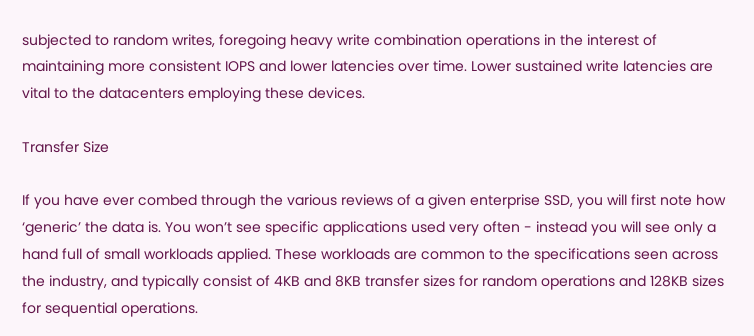subjected to random writes, foregoing heavy write combination operations in the interest of maintaining more consistent IOPS and lower latencies over time. Lower sustained write latencies are vital to the datacenters employing these devices.

Transfer Size

If you have ever combed through the various reviews of a given enterprise SSD, you will first note how ‘generic’ the data is. You won’t see specific applications used very often - instead you will see only a hand full of small workloads applied. These workloads are common to the specifications seen across the industry, and typically consist of 4KB and 8KB transfer sizes for random operations and 128KB sizes for sequential operations.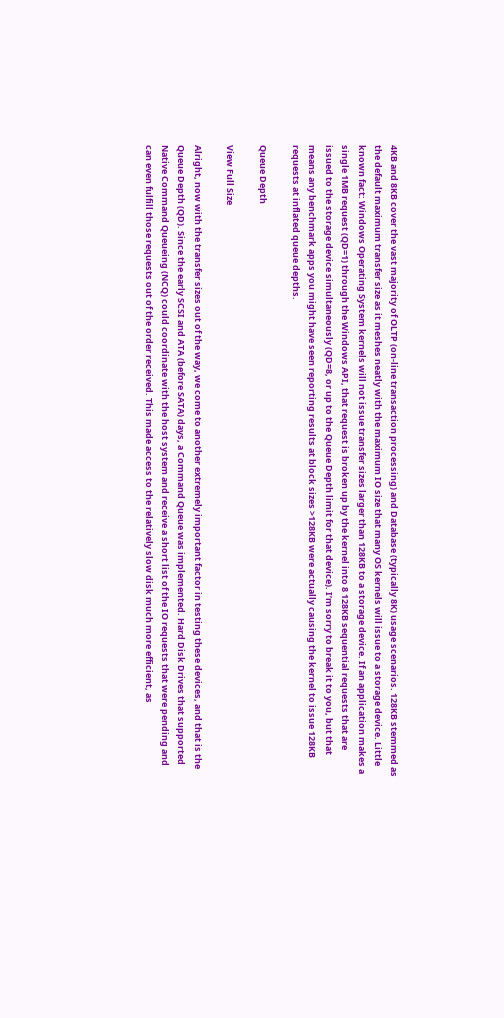4KB and 8KB cover the vast majority of OLTP (on-line transaction processing) and Database (typically 8K) usage scenarios. 128KB stemmed as the default maximum transfer size as it meshes neatly with the maximum IO size that many OS kernels will issue to a storage device. Little known fact: Windows Operating System kernels will not issue transfer sizes larger than 128KB to a storage device. If an application makes a single 1MB request (QD=1) through the Windows API, that request is broken up by the kernel into 8 128KB sequential requests that are issued to the storage device simultaneously (QD=8, or up to the Queue Depth limit for that device). I’m sorry to break it to you, but that means any benchmark apps you might have seen reporting results at block sizes >128KB were actually causing the kernel to issue 128KB requests at inflated queue depths.

Queue Depth

View Full Size

Alright, now with the transfer sizes out of the way, we come to another extremely important factor in testing these devices, and that is the Queue Depth (QD). Since the early SCSI and ATA (before SATA) days, a Command Queue was implemented. Hard Disk Drives that supported Native Command Queueing (NCQ) could coordinate with the host system and receive a short list of the IO requests that were pending and can even fulfill those requests out of the order received. This made access to the relatively slow disk much more efficient, as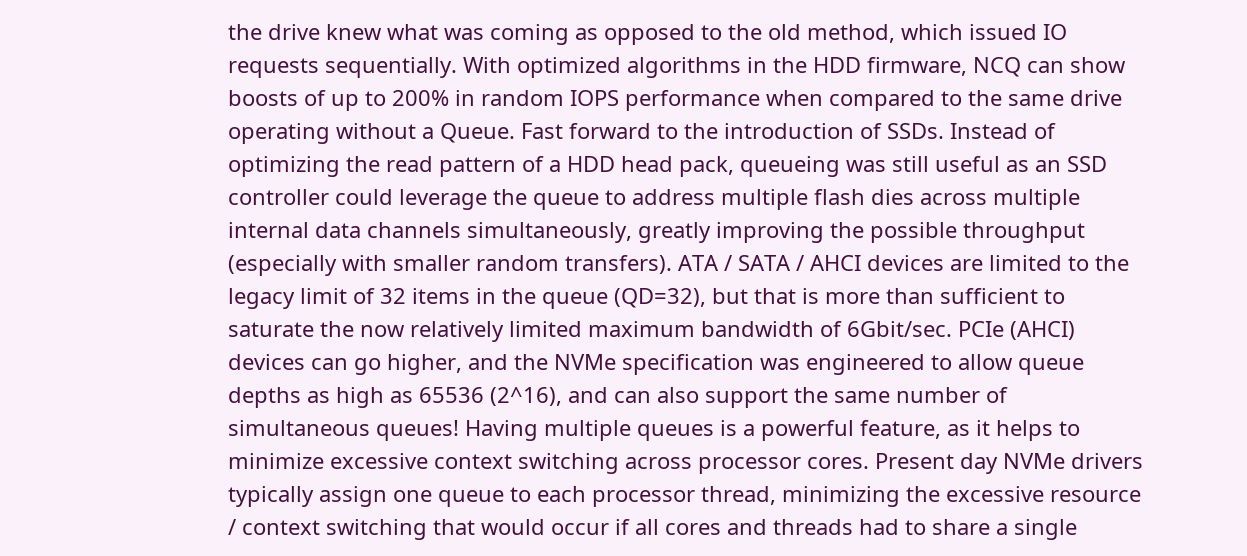the drive knew what was coming as opposed to the old method, which issued IO requests sequentially. With optimized algorithms in the HDD firmware, NCQ can show boosts of up to 200% in random IOPS performance when compared to the same drive operating without a Queue. Fast forward to the introduction of SSDs. Instead of optimizing the read pattern of a HDD head pack, queueing was still useful as an SSD controller could leverage the queue to address multiple flash dies across multiple internal data channels simultaneously, greatly improving the possible throughput (especially with smaller random transfers). ATA / SATA / AHCI devices are limited to the legacy limit of 32 items in the queue (QD=32), but that is more than sufficient to saturate the now relatively limited maximum bandwidth of 6Gbit/sec. PCIe (AHCI) devices can go higher, and the NVMe specification was engineered to allow queue depths as high as 65536 (2^16), and can also support the same number of simultaneous queues! Having multiple queues is a powerful feature, as it helps to minimize excessive context switching across processor cores. Present day NVMe drivers typically assign one queue to each processor thread, minimizing the excessive resource / context switching that would occur if all cores and threads had to share a single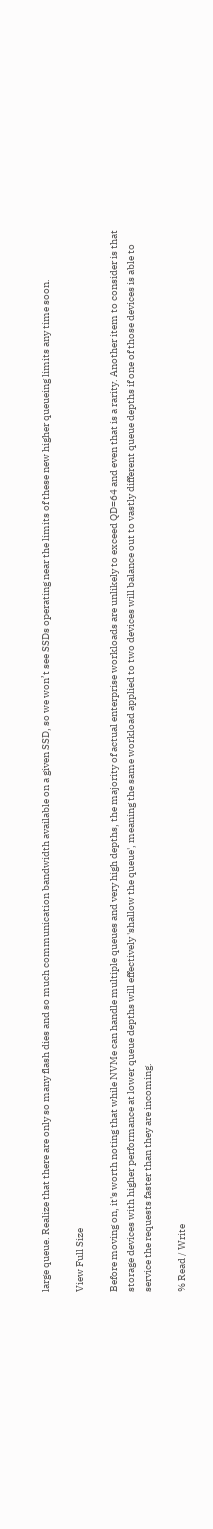large queue. Realize that there are only so many flash dies and so much communication bandwidth available on a given SSD, so we won’t see SSDs operating near the limits of these new higher queueing limits any time soon.

View Full Size

Before moving on, it's worth noting that while NVMe can handle multiple queues and very high depths, the majority of actual enterprise workloads are unlikely to exceed QD=64 and even that is a rarity. Another item to consider is that storage devices with higher performance at lower queue depths will effectively 'shallow the queue', meaning the same workload applied to two devices will balance out to vastly different queue depths if one of those devices is able to service the requests faster than they are incoming.

% Read / Write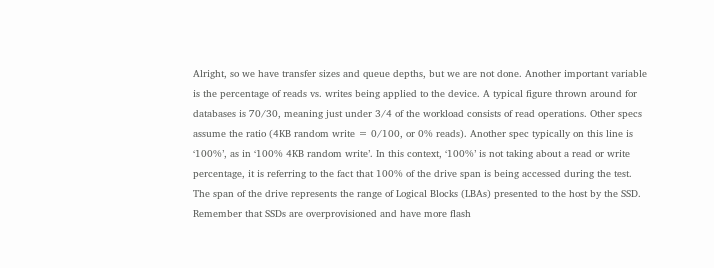Alright, so we have transfer sizes and queue depths, but we are not done. Another important variable is the percentage of reads vs. writes being applied to the device. A typical figure thrown around for databases is 70/30, meaning just under 3/4 of the workload consists of read operations. Other specs assume the ratio (4KB random write = 0/100, or 0% reads). Another spec typically on this line is ‘100%’, as in ‘100% 4KB random write’. In this context, ‘100%’ is not taking about a read or write percentage, it is referring to the fact that 100% of the drive span is being accessed during the test. The span of the drive represents the range of Logical Blocks (LBAs) presented to the host by the SSD. Remember that SSDs are overprovisioned and have more flash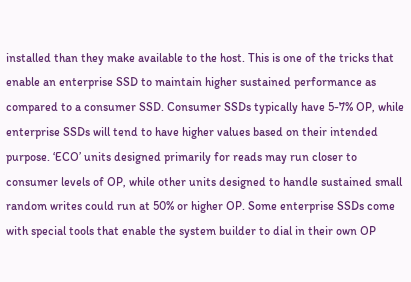installed than they make available to the host. This is one of the tricks that enable an enterprise SSD to maintain higher sustained performance as compared to a consumer SSD. Consumer SSDs typically have 5-7% OP, while enterprise SSDs will tend to have higher values based on their intended purpose. ‘ECO’ units designed primarily for reads may run closer to consumer levels of OP, while other units designed to handle sustained small random writes could run at 50% or higher OP. Some enterprise SSDs come with special tools that enable the system builder to dial in their own OP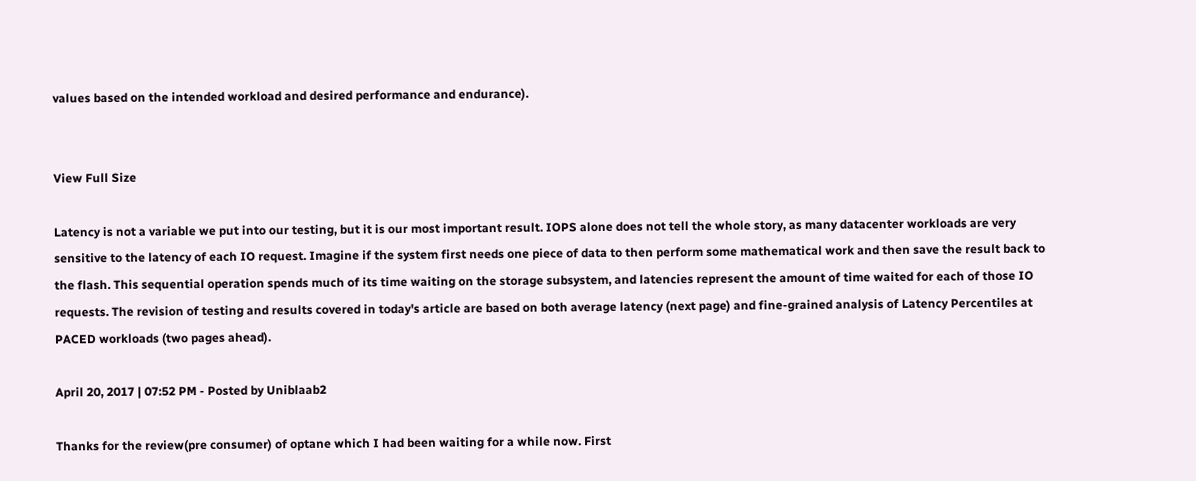values based on the intended workload and desired performance and endurance).


View Full Size

Latency is not a variable we put into our testing, but it is our most important result. IOPS alone does not tell the whole story, as many datacenter workloads are very sensitive to the latency of each IO request. Imagine if the system first needs one piece of data to then perform some mathematical work and then save the result back to the flash. This sequential operation spends much of its time waiting on the storage subsystem, and latencies represent the amount of time waited for each of those IO requests. The revision of testing and results covered in today's article are based on both average latency (next page) and fine-grained analysis of Latency Percentiles at PACED workloads (two pages ahead).

April 20, 2017 | 07:52 PM - Posted by Uniblaab2

Thanks for the review(pre consumer) of optane which I had been waiting for a while now. First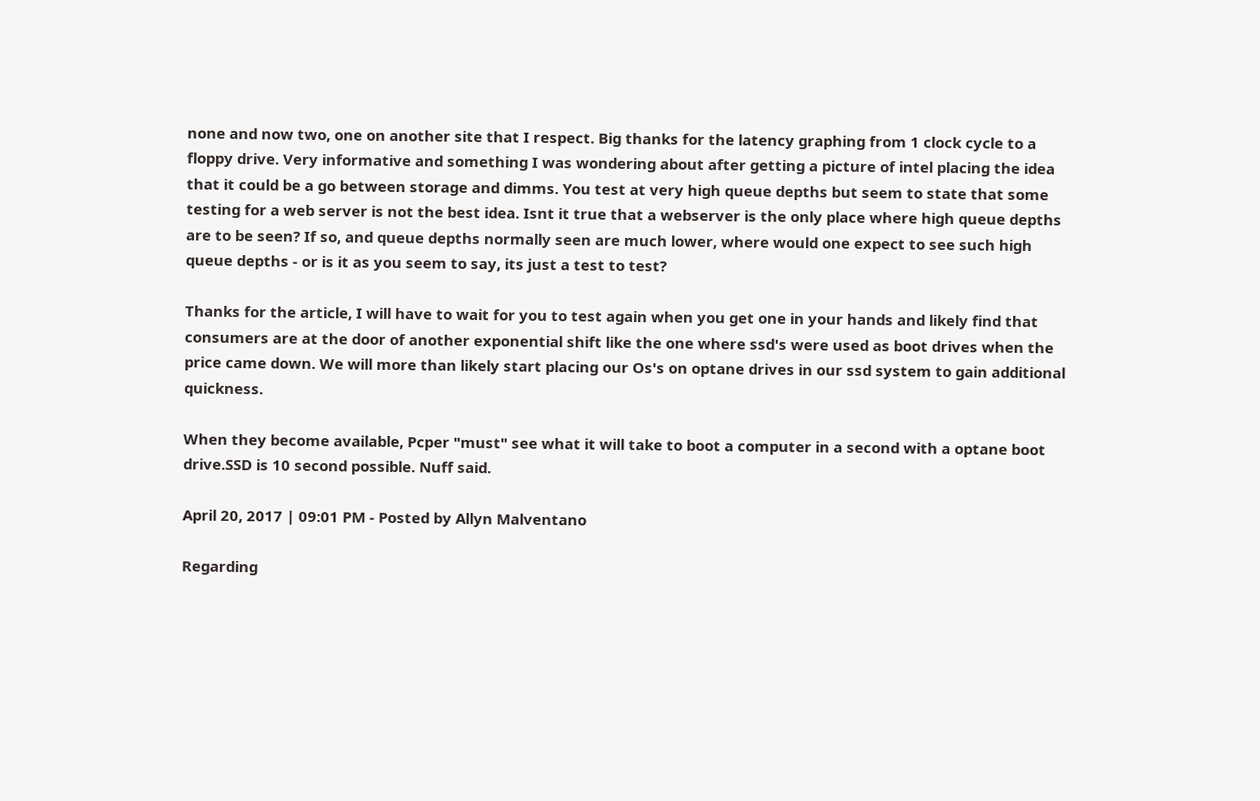none and now two, one on another site that I respect. Big thanks for the latency graphing from 1 clock cycle to a floppy drive. Very informative and something I was wondering about after getting a picture of intel placing the idea that it could be a go between storage and dimms. You test at very high queue depths but seem to state that some testing for a web server is not the best idea. Isnt it true that a webserver is the only place where high queue depths are to be seen? If so, and queue depths normally seen are much lower, where would one expect to see such high queue depths - or is it as you seem to say, its just a test to test?

Thanks for the article, I will have to wait for you to test again when you get one in your hands and likely find that consumers are at the door of another exponential shift like the one where ssd's were used as boot drives when the price came down. We will more than likely start placing our Os's on optane drives in our ssd system to gain additional quickness.

When they become available, Pcper "must" see what it will take to boot a computer in a second with a optane boot drive.SSD is 10 second possible. Nuff said.

April 20, 2017 | 09:01 PM - Posted by Allyn Malventano

Regarding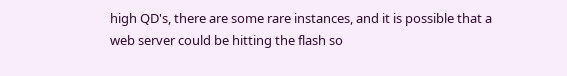high QD's, there are some rare instances, and it is possible that a web server could be hitting the flash so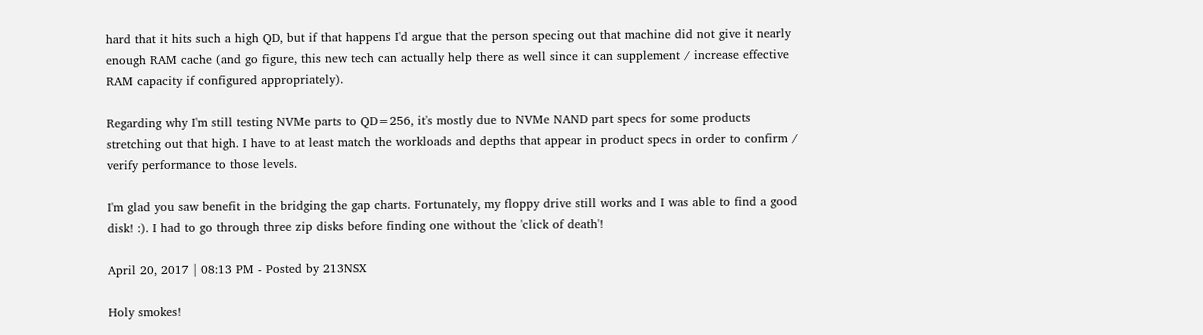hard that it hits such a high QD, but if that happens I'd argue that the person specing out that machine did not give it nearly enough RAM cache (and go figure, this new tech can actually help there as well since it can supplement / increase effective RAM capacity if configured appropriately).

Regarding why I'm still testing NVMe parts to QD=256, it's mostly due to NVMe NAND part specs for some products stretching out that high. I have to at least match the workloads and depths that appear in product specs in order to confirm / verify performance to those levels.

I'm glad you saw benefit in the bridging the gap charts. Fortunately, my floppy drive still works and I was able to find a good disk! :). I had to go through three zip disks before finding one without the 'click of death'!

April 20, 2017 | 08:13 PM - Posted by 213NSX

Holy smokes!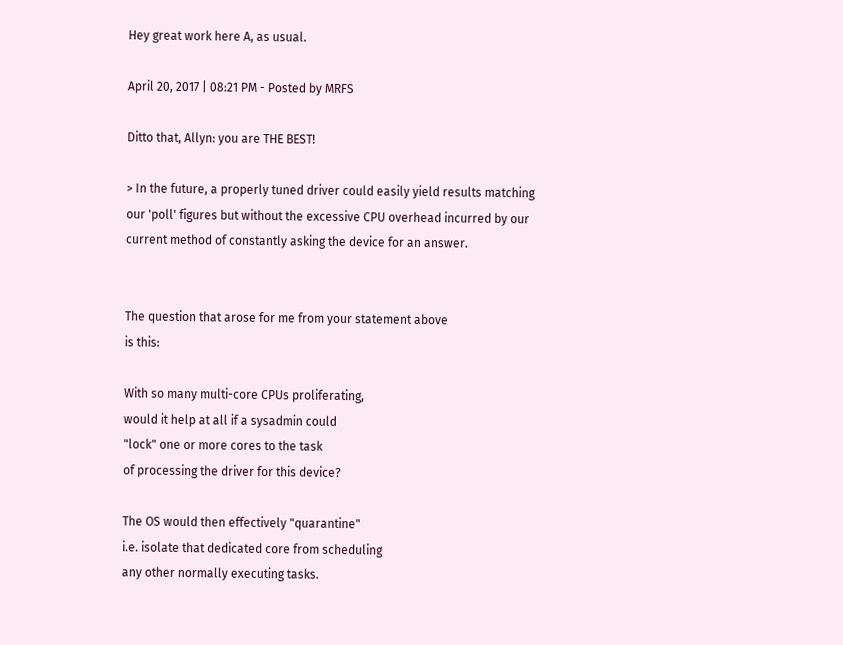Hey great work here A, as usual.

April 20, 2017 | 08:21 PM - Posted by MRFS

Ditto that, Allyn: you are THE BEST!

> In the future, a properly tuned driver could easily yield results matching our 'poll' figures but without the excessive CPU overhead incurred by our current method of constantly asking the device for an answer.


The question that arose for me from your statement above
is this:

With so many multi-core CPUs proliferating,
would it help at all if a sysadmin could
"lock" one or more cores to the task
of processing the driver for this device?

The OS would then effectively "quarantine"
i.e. isolate that dedicated core from scheduling
any other normally executing tasks.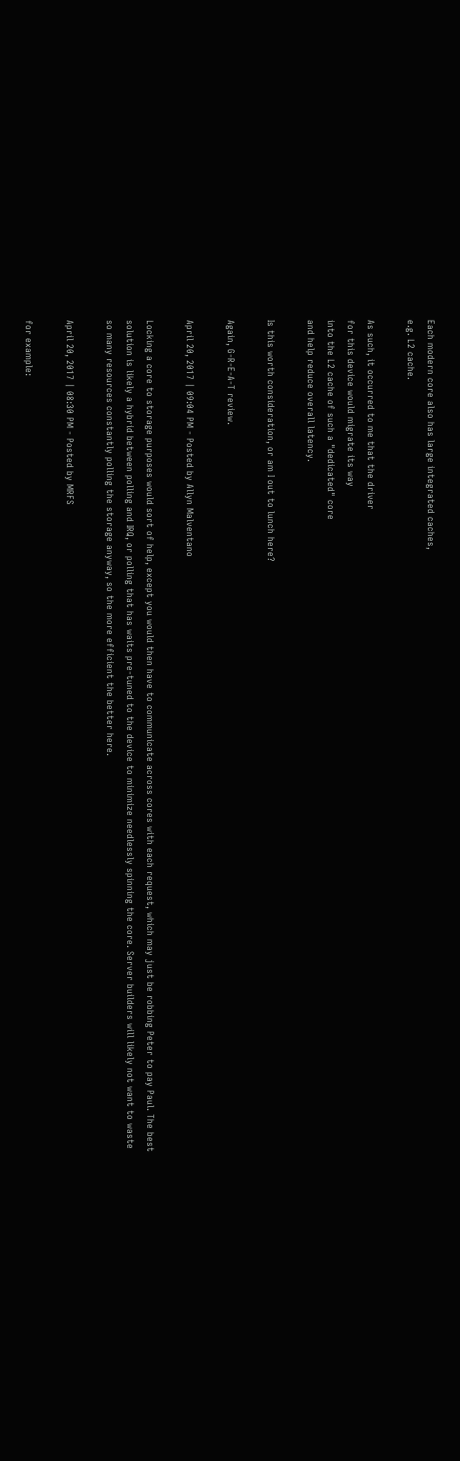Each modern core also has large integrated caches,
e.g. L2 cache.

As such, it occurred to me that the driver
for this device would migrate its way
into the L2 cache of such a "dedicated" core
and help reduce overall latency.

Is this worth consideration, or am I out to lunch here?

Again, G-R-E-A-T review.

April 20, 2017 | 09:04 PM - Posted by Allyn Malventano

Locking a core to storage purposes would sort of help, except you would then have to communicate across cores with each request, which may just be robbing Peter to pay Paul. The best solution is likely a hybrid between polling and IRQ, or polling that has waits pre-tuned to the device to minimize needlessly spinning the core. Server builders will likely not want to waste so many resources constantly polling the storage anyway, so the more efficient the better here.

April 20, 2017 | 08:30 PM - Posted by MRFS

for example: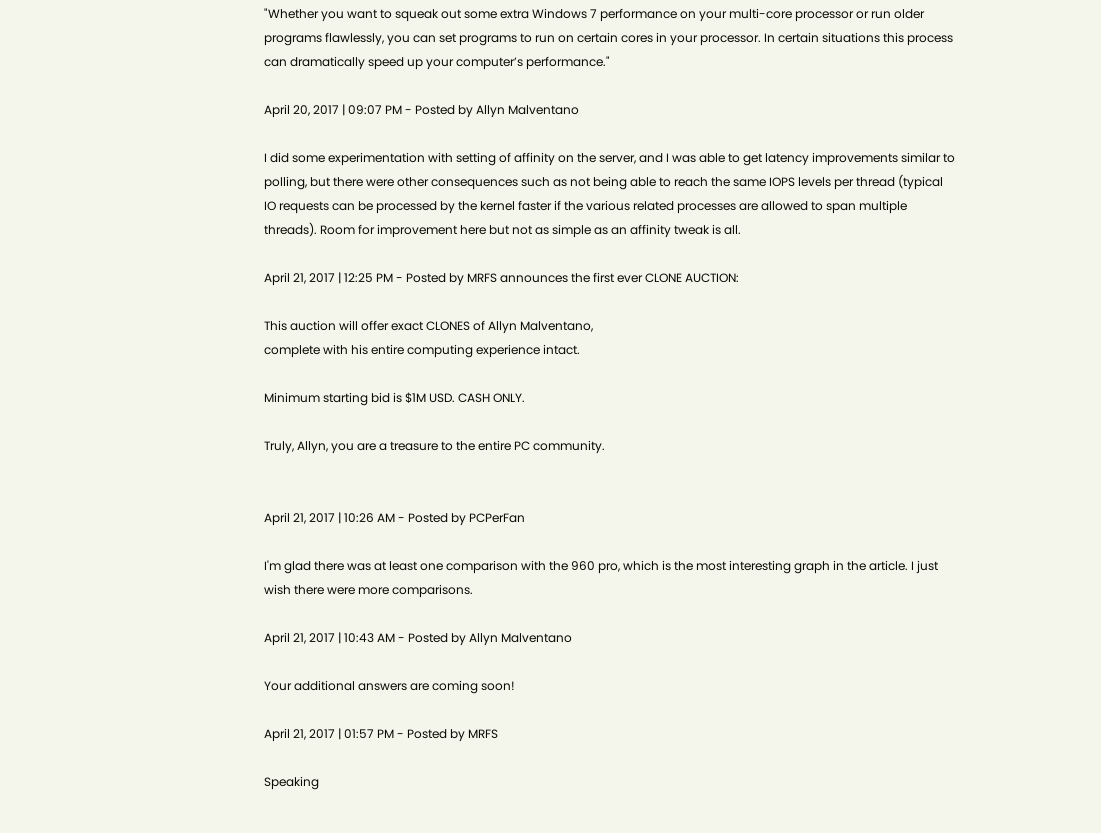"Whether you want to squeak out some extra Windows 7 performance on your multi-core processor or run older programs flawlessly, you can set programs to run on certain cores in your processor. In certain situations this process can dramatically speed up your computer’s performance."

April 20, 2017 | 09:07 PM - Posted by Allyn Malventano

I did some experimentation with setting of affinity on the server, and I was able to get latency improvements similar to polling, but there were other consequences such as not being able to reach the same IOPS levels per thread (typical IO requests can be processed by the kernel faster if the various related processes are allowed to span multiple threads). Room for improvement here but not as simple as an affinity tweak is all.

April 21, 2017 | 12:25 PM - Posted by MRFS announces the first ever CLONE AUCTION:

This auction will offer exact CLONES of Allyn Malventano,
complete with his entire computing experience intact.

Minimum starting bid is $1M USD. CASH ONLY.

Truly, Allyn, you are a treasure to the entire PC community.


April 21, 2017 | 10:26 AM - Posted by PCPerFan

I'm glad there was at least one comparison with the 960 pro, which is the most interesting graph in the article. I just wish there were more comparisons.

April 21, 2017 | 10:43 AM - Posted by Allyn Malventano

Your additional answers are coming soon!

April 21, 2017 | 01:57 PM - Posted by MRFS

Speaking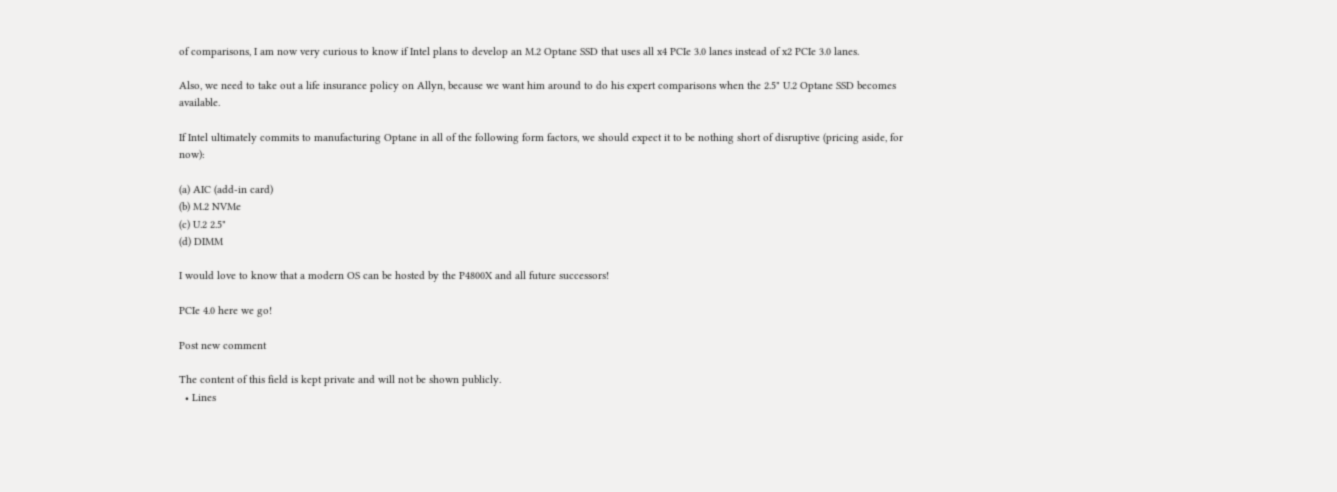of comparisons, I am now very curious to know if Intel plans to develop an M.2 Optane SSD that uses all x4 PCIe 3.0 lanes instead of x2 PCIe 3.0 lanes.

Also, we need to take out a life insurance policy on Allyn, because we want him around to do his expert comparisons when the 2.5" U.2 Optane SSD becomes available.

If Intel ultimately commits to manufacturing Optane in all of the following form factors, we should expect it to be nothing short of disruptive (pricing aside, for now):

(a) AIC (add-in card)
(b) M.2 NVMe
(c) U.2 2.5"
(d) DIMM

I would love to know that a modern OS can be hosted by the P4800X and all future successors!

PCIe 4.0 here we go!

Post new comment

The content of this field is kept private and will not be shown publicly.
  • Lines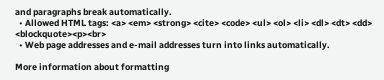and paragraphs break automatically.
  • Allowed HTML tags: <a> <em> <strong> <cite> <code> <ul> <ol> <li> <dl> <dt> <dd> <blockquote><p><br>
  • Web page addresses and e-mail addresses turn into links automatically.

More information about formatting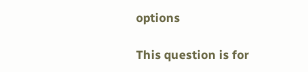options

This question is for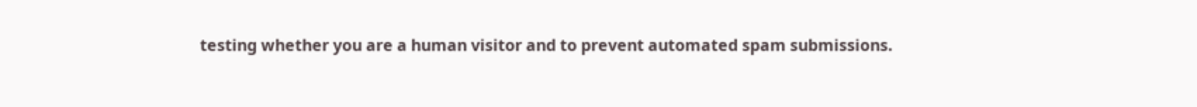testing whether you are a human visitor and to prevent automated spam submissions.